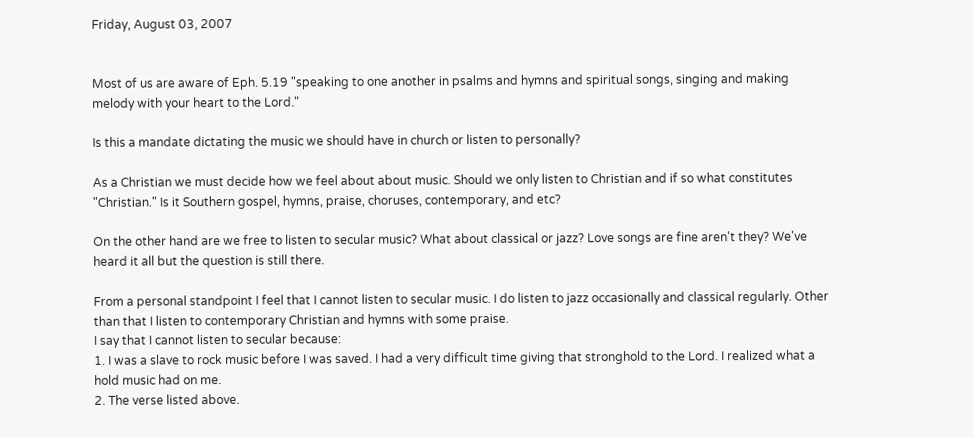Friday, August 03, 2007


Most of us are aware of Eph. 5.19 "speaking to one another in psalms and hymns and spiritual songs, singing and making melody with your heart to the Lord."

Is this a mandate dictating the music we should have in church or listen to personally?

As a Christian we must decide how we feel about about music. Should we only listen to Christian and if so what constitutes "Christian." Is it Southern gospel, hymns, praise, choruses, contemporary, and etc?

On the other hand are we free to listen to secular music? What about classical or jazz? Love songs are fine aren't they? We've heard it all but the question is still there.

From a personal standpoint I feel that I cannot listen to secular music. I do listen to jazz occasionally and classical regularly. Other than that I listen to contemporary Christian and hymns with some praise.
I say that I cannot listen to secular because:
1. I was a slave to rock music before I was saved. I had a very difficult time giving that stronghold to the Lord. I realized what a hold music had on me.
2. The verse listed above.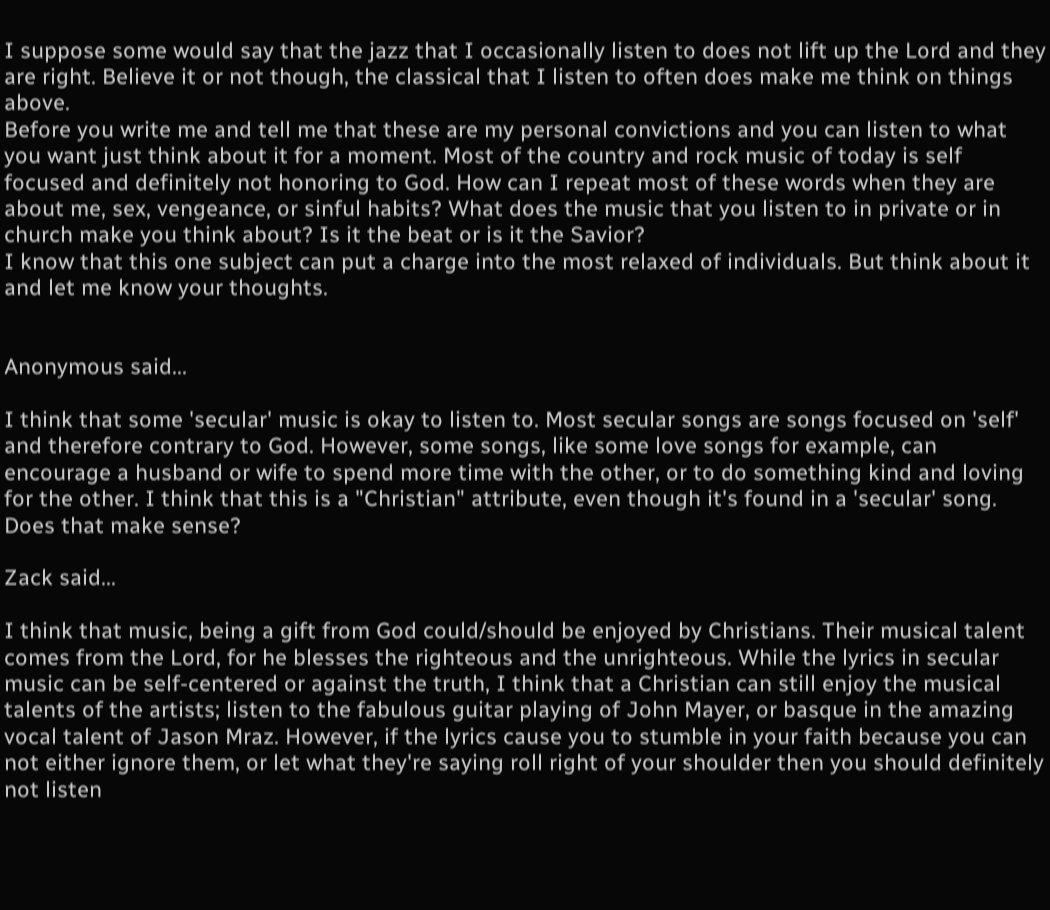I suppose some would say that the jazz that I occasionally listen to does not lift up the Lord and they are right. Believe it or not though, the classical that I listen to often does make me think on things above.
Before you write me and tell me that these are my personal convictions and you can listen to what you want just think about it for a moment. Most of the country and rock music of today is self focused and definitely not honoring to God. How can I repeat most of these words when they are about me, sex, vengeance, or sinful habits? What does the music that you listen to in private or in church make you think about? Is it the beat or is it the Savior?
I know that this one subject can put a charge into the most relaxed of individuals. But think about it and let me know your thoughts.


Anonymous said...

I think that some 'secular' music is okay to listen to. Most secular songs are songs focused on 'self' and therefore contrary to God. However, some songs, like some love songs for example, can encourage a husband or wife to spend more time with the other, or to do something kind and loving for the other. I think that this is a "Christian" attribute, even though it's found in a 'secular' song. Does that make sense?

Zack said...

I think that music, being a gift from God could/should be enjoyed by Christians. Their musical talent comes from the Lord, for he blesses the righteous and the unrighteous. While the lyrics in secular music can be self-centered or against the truth, I think that a Christian can still enjoy the musical talents of the artists; listen to the fabulous guitar playing of John Mayer, or basque in the amazing vocal talent of Jason Mraz. However, if the lyrics cause you to stumble in your faith because you can not either ignore them, or let what they're saying roll right of your shoulder then you should definitely not listen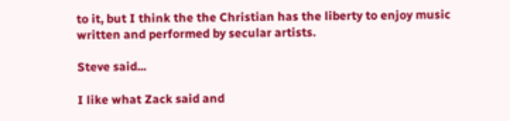to it, but I think the the Christian has the liberty to enjoy music written and performed by secular artists.

Steve said...

I like what Zack said and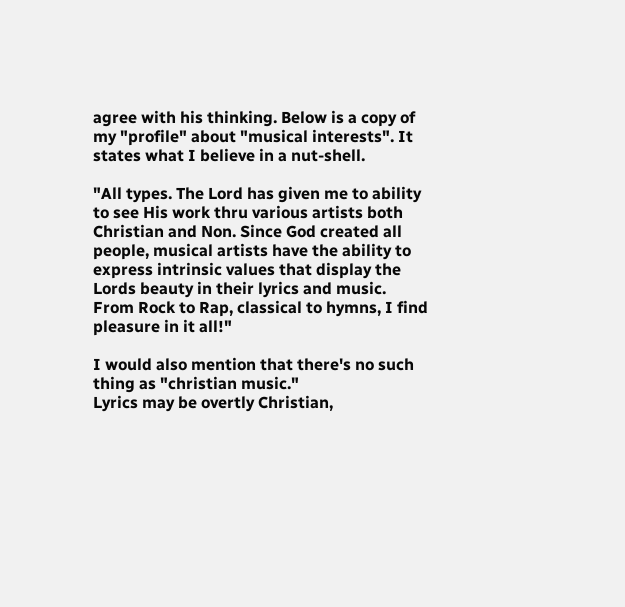agree with his thinking. Below is a copy of my "profile" about "musical interests". It states what I believe in a nut-shell.

"All types. The Lord has given me to ability to see His work thru various artists both Christian and Non. Since God created all people, musical artists have the ability to express intrinsic values that display the Lords beauty in their lyrics and music. From Rock to Rap, classical to hymns, I find pleasure in it all!"

I would also mention that there's no such thing as "christian music."
Lyrics may be overtly Christian,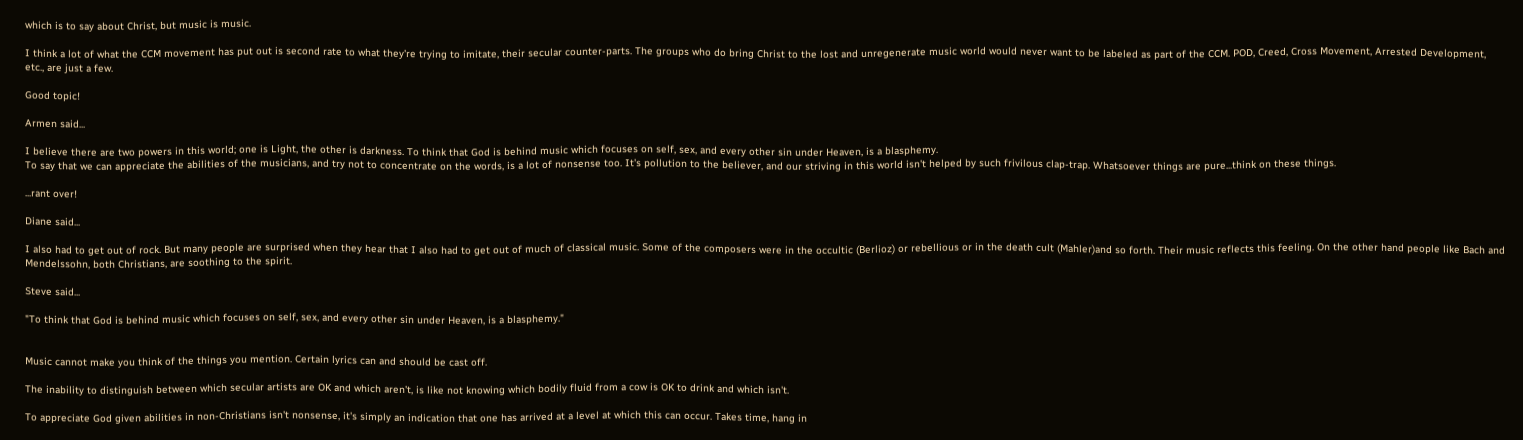which is to say about Christ, but music is music.

I think a lot of what the CCM movement has put out is second rate to what they're trying to imitate, their secular counter-parts. The groups who do bring Christ to the lost and unregenerate music world would never want to be labeled as part of the CCM. POD, Creed, Cross Movement, Arrested Development, etc., are just a few.

Good topic!

Armen said...

I believe there are two powers in this world; one is Light, the other is darkness. To think that God is behind music which focuses on self, sex, and every other sin under Heaven, is a blasphemy.
To say that we can appreciate the abilities of the musicians, and try not to concentrate on the words, is a lot of nonsense too. It's pollution to the believer, and our striving in this world isn't helped by such frivilous clap-trap. Whatsoever things are pure...think on these things.

...rant over!

Diane said...

I also had to get out of rock. But many people are surprised when they hear that I also had to get out of much of classical music. Some of the composers were in the occultic (Berlioz) or rebellious or in the death cult (Mahler)and so forth. Their music reflects this feeling. On the other hand people like Bach and Mendelssohn, both Christians, are soothing to the spirit.

Steve said...

"To think that God is behind music which focuses on self, sex, and every other sin under Heaven, is a blasphemy."


Music cannot make you think of the things you mention. Certain lyrics can and should be cast off.

The inability to distinguish between which secular artists are OK and which aren't, is like not knowing which bodily fluid from a cow is OK to drink and which isn't.

To appreciate God given abilities in non-Christians isn't nonsense, it's simply an indication that one has arrived at a level at which this can occur. Takes time, hang in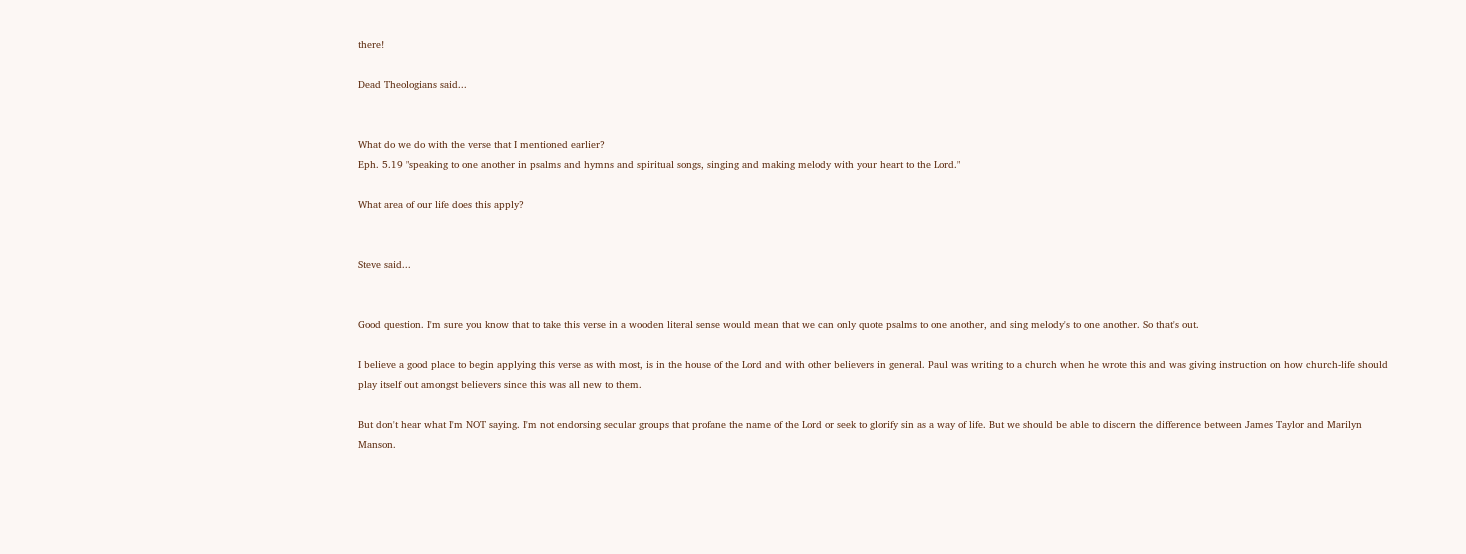there!

Dead Theologians said...


What do we do with the verse that I mentioned earlier?
Eph. 5.19 "speaking to one another in psalms and hymns and spiritual songs, singing and making melody with your heart to the Lord."

What area of our life does this apply?


Steve said...


Good question. I'm sure you know that to take this verse in a wooden literal sense would mean that we can only quote psalms to one another, and sing melody's to one another. So that's out.

I believe a good place to begin applying this verse as with most, is in the house of the Lord and with other believers in general. Paul was writing to a church when he wrote this and was giving instruction on how church-life should play itself out amongst believers since this was all new to them.

But don't hear what I'm NOT saying. I'm not endorsing secular groups that profane the name of the Lord or seek to glorify sin as a way of life. But we should be able to discern the difference between James Taylor and Marilyn Manson.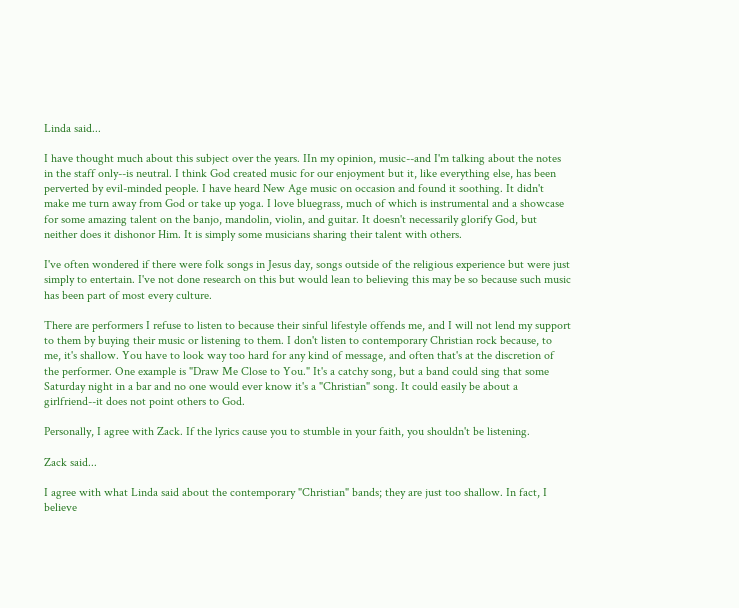Linda said...

I have thought much about this subject over the years. IIn my opinion, music--and I'm talking about the notes in the staff only--is neutral. I think God created music for our enjoyment but it, like everything else, has been perverted by evil-minded people. I have heard New Age music on occasion and found it soothing. It didn't make me turn away from God or take up yoga. I love bluegrass, much of which is instrumental and a showcase for some amazing talent on the banjo, mandolin, violin, and guitar. It doesn't necessarily glorify God, but neither does it dishonor Him. It is simply some musicians sharing their talent with others.

I've often wondered if there were folk songs in Jesus day, songs outside of the religious experience but were just simply to entertain. I've not done research on this but would lean to believing this may be so because such music has been part of most every culture.

There are performers I refuse to listen to because their sinful lifestyle offends me, and I will not lend my support to them by buying their music or listening to them. I don't listen to contemporary Christian rock because, to me, it's shallow. You have to look way too hard for any kind of message, and often that's at the discretion of the performer. One example is "Draw Me Close to You." It's a catchy song, but a band could sing that some Saturday night in a bar and no one would ever know it's a "Christian" song. It could easily be about a girlfriend--it does not point others to God.

Personally, I agree with Zack. If the lyrics cause you to stumble in your faith, you shouldn't be listening.

Zack said...

I agree with what Linda said about the contemporary "Christian" bands; they are just too shallow. In fact, I believe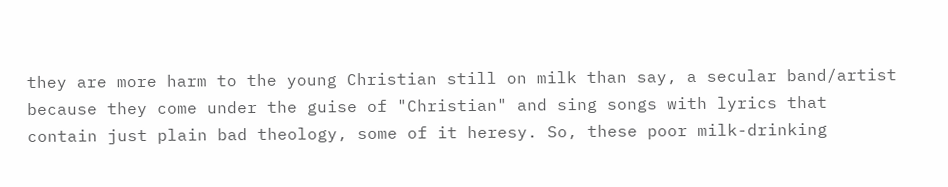they are more harm to the young Christian still on milk than say, a secular band/artist because they come under the guise of "Christian" and sing songs with lyrics that contain just plain bad theology, some of it heresy. So, these poor milk-drinking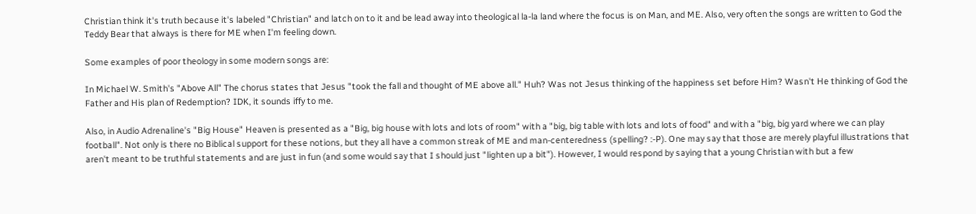Christian think it's truth because it's labeled "Christian" and latch on to it and be lead away into theological la-la land where the focus is on Man, and ME. Also, very often the songs are written to God the Teddy Bear that always is there for ME when I'm feeling down.

Some examples of poor theology in some modern songs are:

In Michael W. Smith's "Above All" The chorus states that Jesus "took the fall and thought of ME above all." Huh? Was not Jesus thinking of the happiness set before Him? Wasn't He thinking of God the Father and His plan of Redemption? IDK, it sounds iffy to me.

Also, in Audio Adrenaline's "Big House" Heaven is presented as a "Big, big house with lots and lots of room" with a "big, big table with lots and lots of food" and with a "big, big yard where we can play football". Not only is there no Biblical support for these notions, but they all have a common streak of ME and man-centeredness (spelling? :-P). One may say that those are merely playful illustrations that aren't meant to be truthful statements and are just in fun (and some would say that I should just "lighten up a bit"). However, I would respond by saying that a young Christian with but a few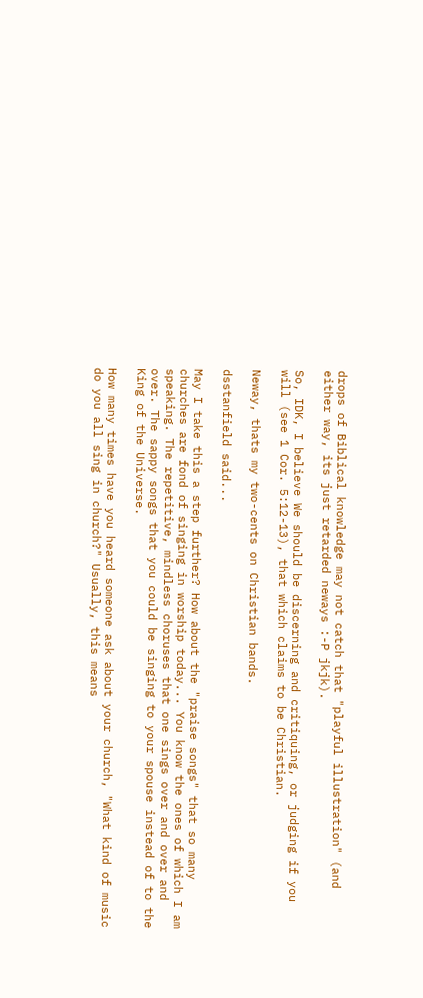drops of Biblical knowledge may not catch that "playful illustration" (and either way, its just retarded neways :-P jkjk).

So, IDK, I believe We should be discerning and critiquing, or judging if you will (see 1 Cor. 5:12-13), that which claims to be Christian.

Neway, thats my two-cents on Christian bands.

dsstanfield said...

May I take this a step further? How about the "praise songs" that so many churches are fond of singing in worship today... You know the ones of which I am speaking. The repetitive, mindless choruses that one sings over and over and over. The sappy songs that you could be singing to your spouse instead of to the King of the Universe.

How many times have you heard someone ask about your church, "What kind of music do you all sing in church?" Usually, this means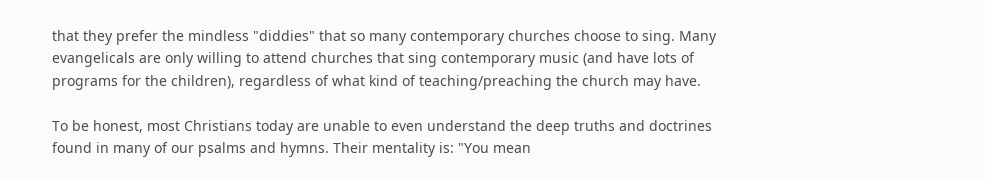that they prefer the mindless "diddies" that so many contemporary churches choose to sing. Many evangelicals are only willing to attend churches that sing contemporary music (and have lots of programs for the children), regardless of what kind of teaching/preaching the church may have.

To be honest, most Christians today are unable to even understand the deep truths and doctrines found in many of our psalms and hymns. Their mentality is: "You mean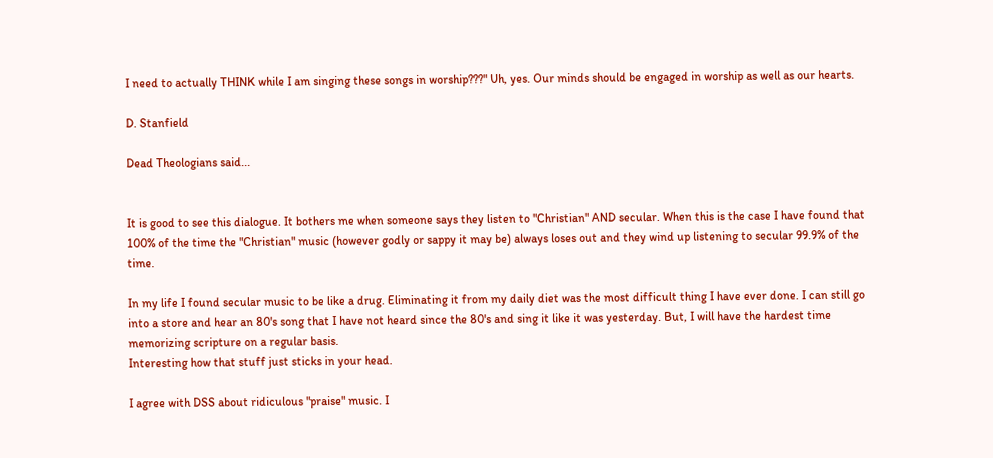I need to actually THINK while I am singing these songs in worship???" Uh, yes. Our minds should be engaged in worship as well as our hearts.

D. Stanfield

Dead Theologians said...


It is good to see this dialogue. It bothers me when someone says they listen to "Christian" AND secular. When this is the case I have found that 100% of the time the "Christian" music (however godly or sappy it may be) always loses out and they wind up listening to secular 99.9% of the time.

In my life I found secular music to be like a drug. Eliminating it from my daily diet was the most difficult thing I have ever done. I can still go into a store and hear an 80's song that I have not heard since the 80's and sing it like it was yesterday. But, I will have the hardest time memorizing scripture on a regular basis.
Interesting how that stuff just sticks in your head.

I agree with DSS about ridiculous "praise" music. I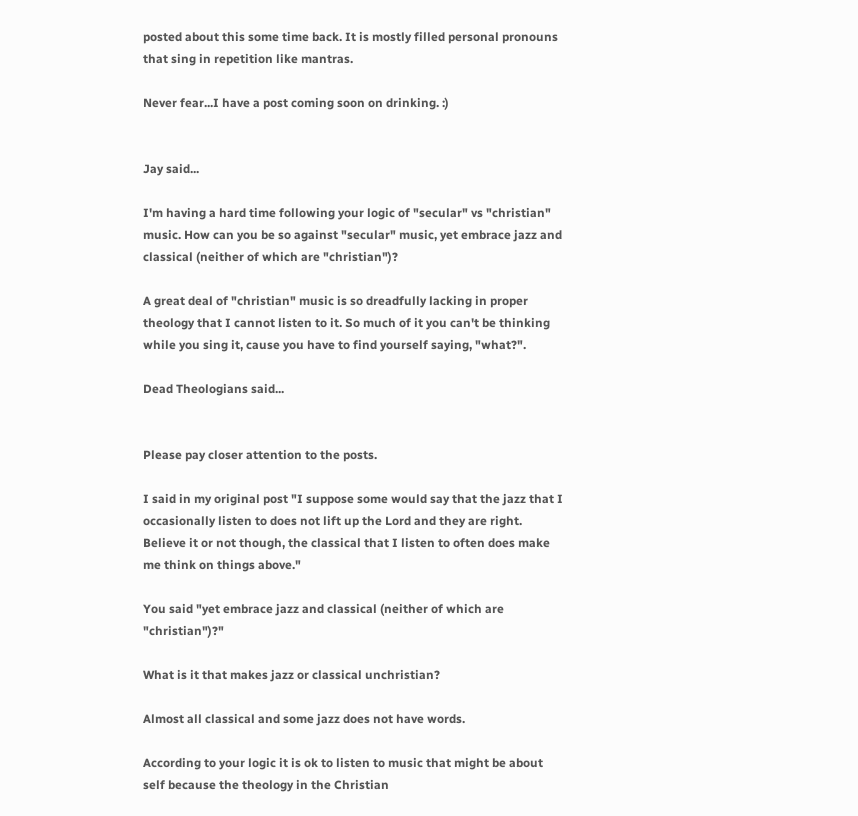posted about this some time back. It is mostly filled personal pronouns that sing in repetition like mantras.

Never fear...I have a post coming soon on drinking. :)


Jay said...

I'm having a hard time following your logic of "secular" vs "christian" music. How can you be so against "secular" music, yet embrace jazz and classical (neither of which are "christian")?

A great deal of "christian" music is so dreadfully lacking in proper theology that I cannot listen to it. So much of it you can't be thinking while you sing it, cause you have to find yourself saying, "what?".

Dead Theologians said...


Please pay closer attention to the posts.

I said in my original post "I suppose some would say that the jazz that I occasionally listen to does not lift up the Lord and they are right. Believe it or not though, the classical that I listen to often does make me think on things above."

You said "yet embrace jazz and classical (neither of which are "christian")?"

What is it that makes jazz or classical unchristian?

Almost all classical and some jazz does not have words.

According to your logic it is ok to listen to music that might be about self because the theology in the Christian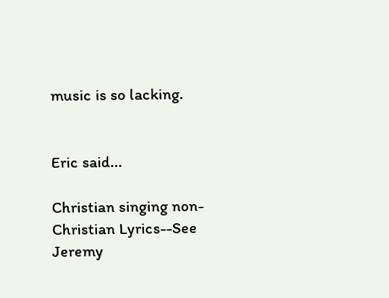music is so lacking.


Eric said...

Christian singing non-Christian Lyrics--See Jeremy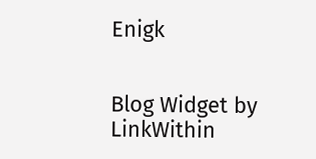Enigk


Blog Widget by LinkWithin